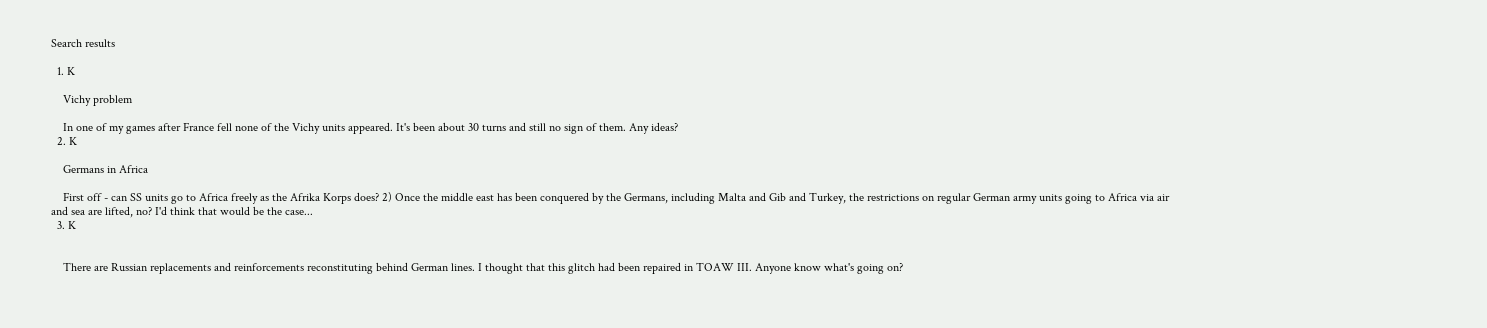Search results

  1. K

    Vichy problem

    In one of my games after France fell none of the Vichy units appeared. It's been about 30 turns and still no sign of them. Any ideas?
  2. K

    Germans in Africa

    First off - can SS units go to Africa freely as the Afrika Korps does? 2) Once the middle east has been conquered by the Germans, including Malta and Gib and Turkey, the restrictions on regular German army units going to Africa via air and sea are lifted, no? I'd think that would be the case...
  3. K


    There are Russian replacements and reinforcements reconstituting behind German lines. I thought that this glitch had been repaired in TOAW III. Anyone know what's going on?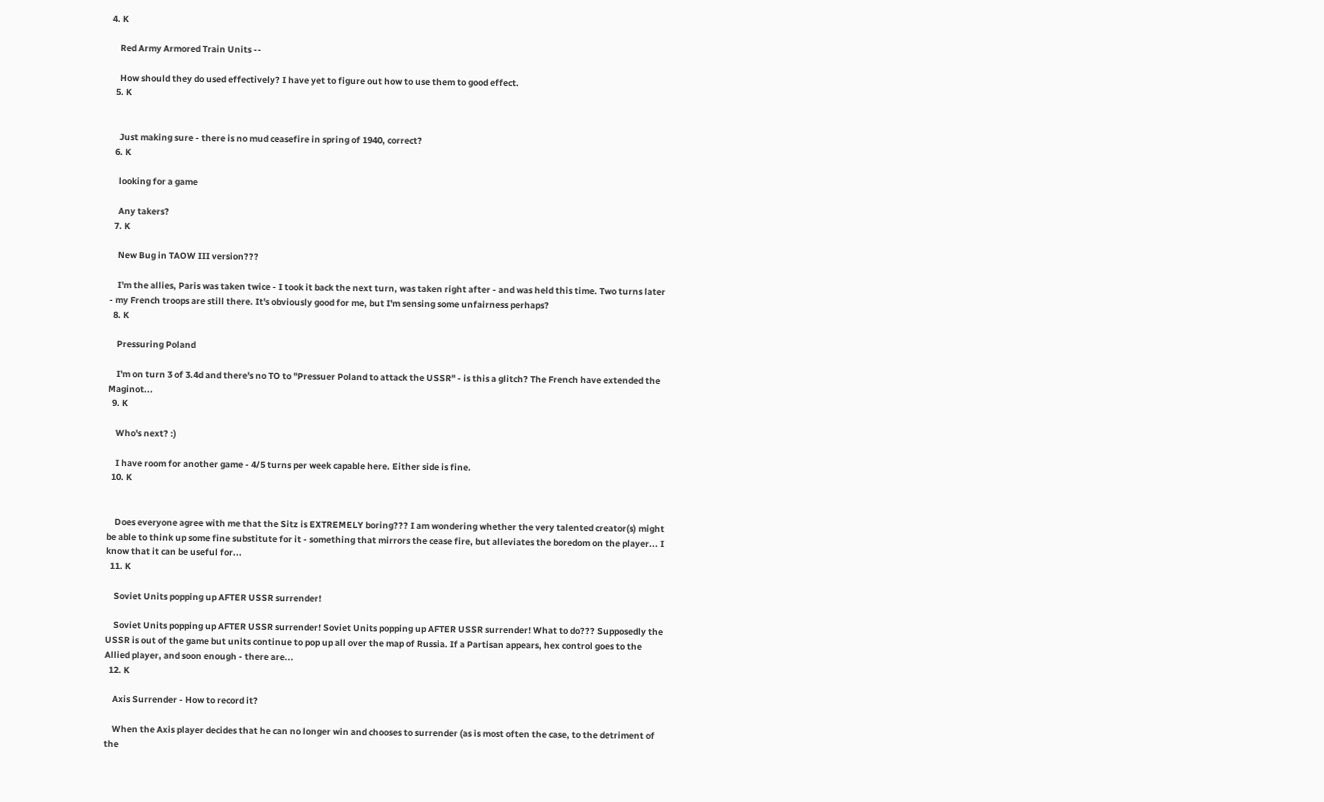4. K

    Red Army Armored Train Units --

    How should they do used effectively? I have yet to figure out how to use them to good effect.
  5. K


    Just making sure - there is no mud ceasefire in spring of 1940, correct?
  6. K

    looking for a game

    Any takers?
  7. K

    New Bug in TAOW III version???

    I'm the allies, Paris was taken twice - I took it back the next turn, was taken right after - and was held this time. Two turns later - my French troops are still there. It's obviously good for me, but I'm sensing some unfairness perhaps?
  8. K

    Pressuring Poland

    I'm on turn 3 of 3.4d and there's no TO to "Pressuer Poland to attack the USSR" - is this a glitch? The French have extended the Maginot...
  9. K

    Who's next? :)

    I have room for another game - 4/5 turns per week capable here. Either side is fine.
  10. K


    Does everyone agree with me that the Sitz is EXTREMELY boring??? I am wondering whether the very talented creator(s) might be able to think up some fine substitute for it - something that mirrors the cease fire, but alleviates the boredom on the player... I know that it can be useful for...
  11. K

    Soviet Units popping up AFTER USSR surrender!

    Soviet Units popping up AFTER USSR surrender! Soviet Units popping up AFTER USSR surrender! What to do??? Supposedly the USSR is out of the game but units continue to pop up all over the map of Russia. If a Partisan appears, hex control goes to the Allied player, and soon enough - there are...
  12. K

    Axis Surrender - How to record it?

    When the Axis player decides that he can no longer win and chooses to surrender (as is most often the case, to the detriment of the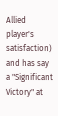Allied player's satisfaction) and has say a "Significant Victory" at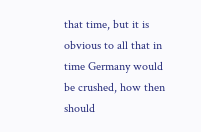that time, but it is obvious to all that in time Germany would be crushed, how then should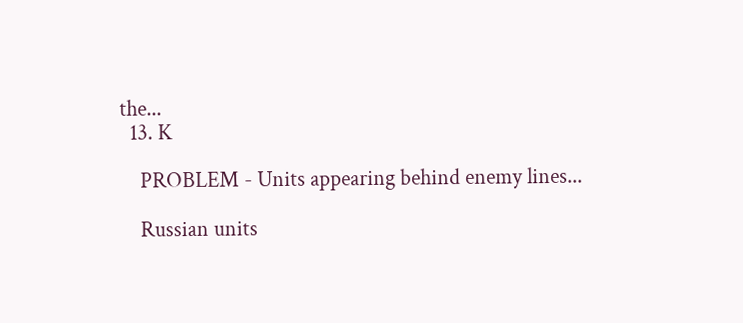the...
  13. K

    PROBLEM - Units appearing behind enemy lines...

    Russian units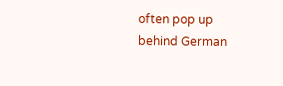often pop up behind German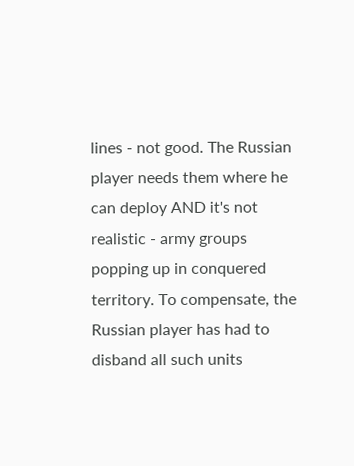lines - not good. The Russian player needs them where he can deploy AND it's not realistic - army groups popping up in conquered territory. To compensate, the Russian player has had to disband all such units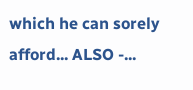which he can sorely afford... ALSO -...